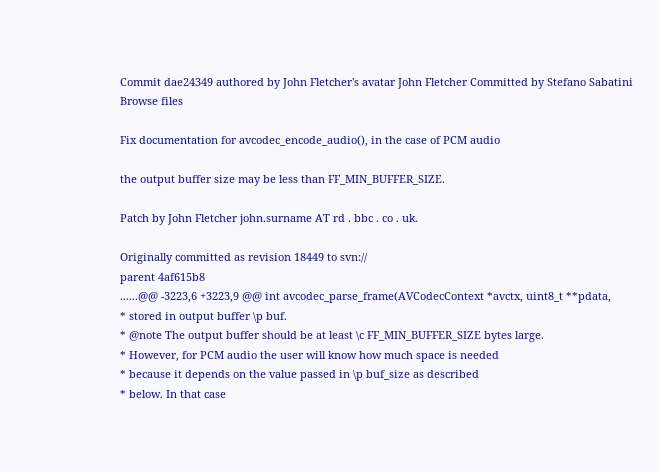Commit dae24349 authored by John Fletcher's avatar John Fletcher Committed by Stefano Sabatini
Browse files

Fix documentation for avcodec_encode_audio(), in the case of PCM audio

the output buffer size may be less than FF_MIN_BUFFER_SIZE.

Patch by John Fletcher john.surname AT rd . bbc . co . uk.

Originally committed as revision 18449 to svn://
parent 4af615b8
......@@ -3223,6 +3223,9 @@ int avcodec_parse_frame(AVCodecContext *avctx, uint8_t **pdata,
* stored in output buffer \p buf.
* @note The output buffer should be at least \c FF_MIN_BUFFER_SIZE bytes large.
* However, for PCM audio the user will know how much space is needed
* because it depends on the value passed in \p buf_size as described
* below. In that case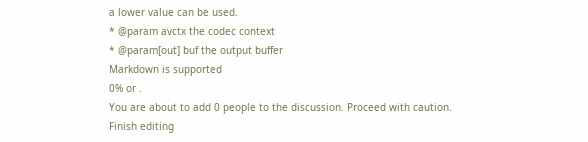a lower value can be used.
* @param avctx the codec context
* @param[out] buf the output buffer
Markdown is supported
0% or .
You are about to add 0 people to the discussion. Proceed with caution.
Finish editing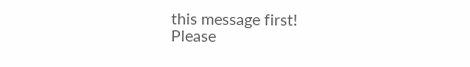this message first!
Please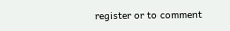register or to comment